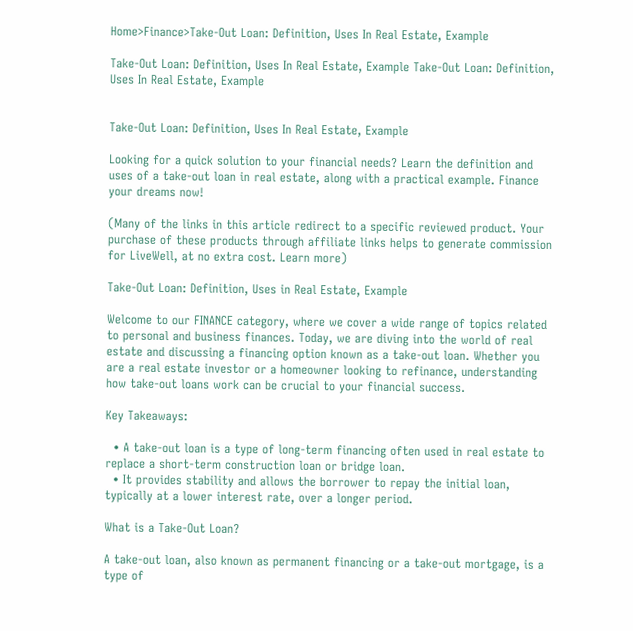Home>Finance>Take-Out Loan: Definition, Uses In Real Estate, Example

Take-Out Loan: Definition, Uses In Real Estate, Example Take-Out Loan: Definition, Uses In Real Estate, Example


Take-Out Loan: Definition, Uses In Real Estate, Example

Looking for a quick solution to your financial needs? Learn the definition and uses of a take-out loan in real estate, along with a practical example. Finance your dreams now!

(Many of the links in this article redirect to a specific reviewed product. Your purchase of these products through affiliate links helps to generate commission for LiveWell, at no extra cost. Learn more)

Take-Out Loan: Definition, Uses in Real Estate, Example

Welcome to our FINANCE category, where we cover a wide range of topics related to personal and business finances. Today, we are diving into the world of real estate and discussing a financing option known as a take-out loan. Whether you are a real estate investor or a homeowner looking to refinance, understanding how take-out loans work can be crucial to your financial success.

Key Takeaways:

  • A take-out loan is a type of long-term financing often used in real estate to replace a short-term construction loan or bridge loan.
  • It provides stability and allows the borrower to repay the initial loan, typically at a lower interest rate, over a longer period.

What is a Take-Out Loan?

A take-out loan, also known as permanent financing or a take-out mortgage, is a type of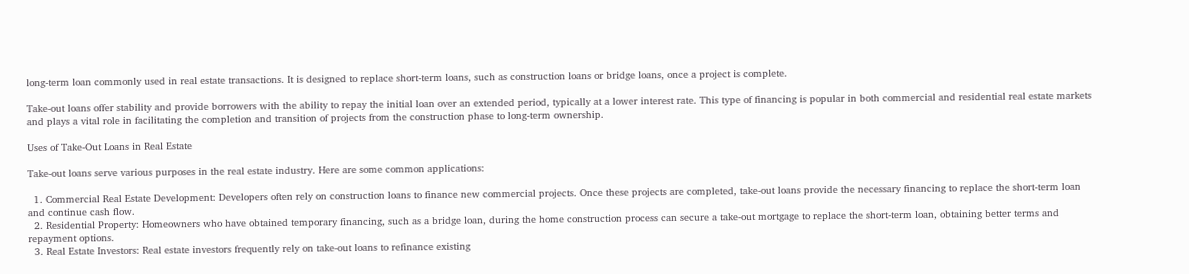long-term loan commonly used in real estate transactions. It is designed to replace short-term loans, such as construction loans or bridge loans, once a project is complete.

Take-out loans offer stability and provide borrowers with the ability to repay the initial loan over an extended period, typically at a lower interest rate. This type of financing is popular in both commercial and residential real estate markets and plays a vital role in facilitating the completion and transition of projects from the construction phase to long-term ownership.

Uses of Take-Out Loans in Real Estate

Take-out loans serve various purposes in the real estate industry. Here are some common applications:

  1. Commercial Real Estate Development: Developers often rely on construction loans to finance new commercial projects. Once these projects are completed, take-out loans provide the necessary financing to replace the short-term loan and continue cash flow.
  2. Residential Property: Homeowners who have obtained temporary financing, such as a bridge loan, during the home construction process can secure a take-out mortgage to replace the short-term loan, obtaining better terms and repayment options.
  3. Real Estate Investors: Real estate investors frequently rely on take-out loans to refinance existing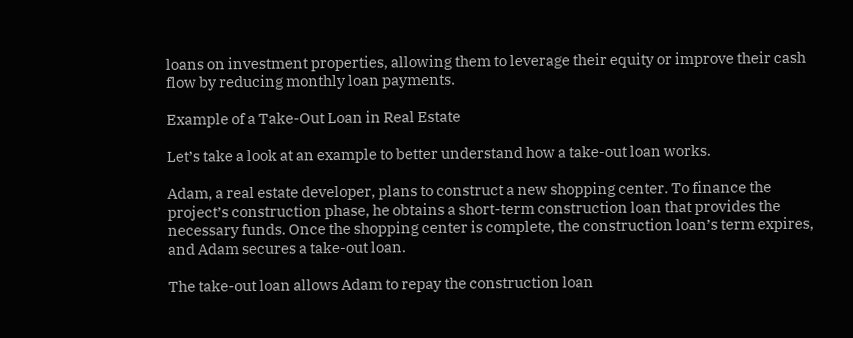loans on investment properties, allowing them to leverage their equity or improve their cash flow by reducing monthly loan payments.

Example of a Take-Out Loan in Real Estate

Let’s take a look at an example to better understand how a take-out loan works.

Adam, a real estate developer, plans to construct a new shopping center. To finance the project’s construction phase, he obtains a short-term construction loan that provides the necessary funds. Once the shopping center is complete, the construction loan’s term expires, and Adam secures a take-out loan.

The take-out loan allows Adam to repay the construction loan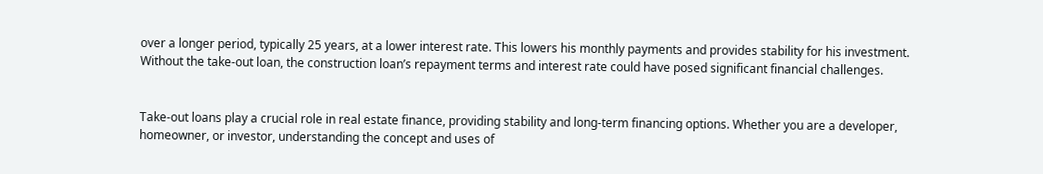over a longer period, typically 25 years, at a lower interest rate. This lowers his monthly payments and provides stability for his investment. Without the take-out loan, the construction loan’s repayment terms and interest rate could have posed significant financial challenges.


Take-out loans play a crucial role in real estate finance, providing stability and long-term financing options. Whether you are a developer, homeowner, or investor, understanding the concept and uses of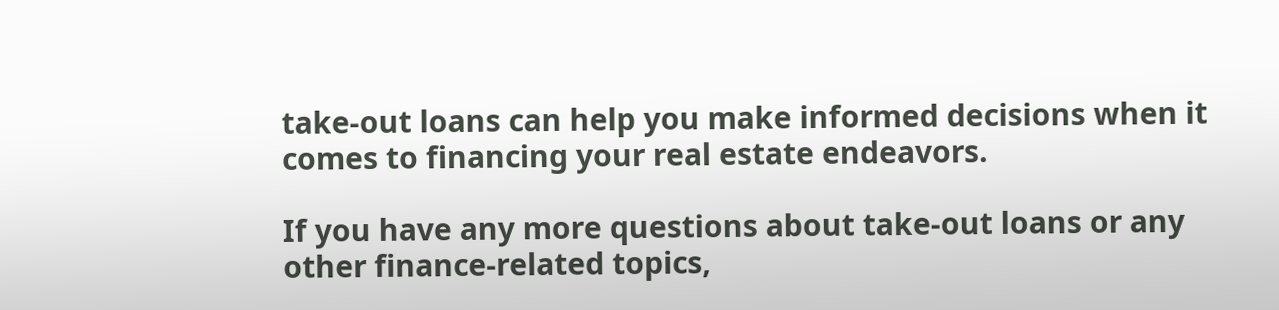take-out loans can help you make informed decisions when it comes to financing your real estate endeavors.

If you have any more questions about take-out loans or any other finance-related topics,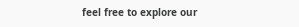feel free to explore our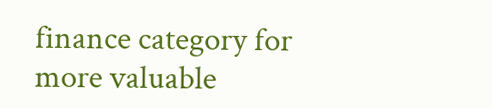finance category for more valuable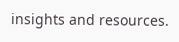insights and resources.